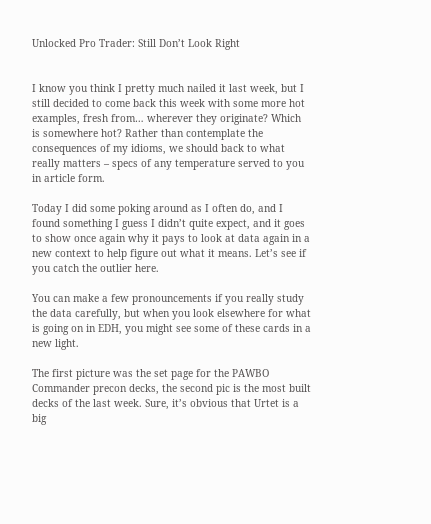Unlocked Pro Trader: Still Don’t Look Right


I know you think I pretty much nailed it last week, but I still decided to come back this week with some more hot examples, fresh from… wherever they originate? Which is somewhere hot? Rather than contemplate the consequences of my idioms, we should back to what really matters – specs of any temperature served to you in article form.

Today I did some poking around as I often do, and I found something I guess I didn’t quite expect, and it goes to show once again why it pays to look at data again in a new context to help figure out what it means. Let’s see if you catch the outlier here.

You can make a few pronouncements if you really study the data carefully, but when you look elsewhere for what is going on in EDH, you might see some of these cards in a new light.

The first picture was the set page for the PAWBO Commander precon decks, the second pic is the most built decks of the last week. Sure, it’s obvious that Urtet is a big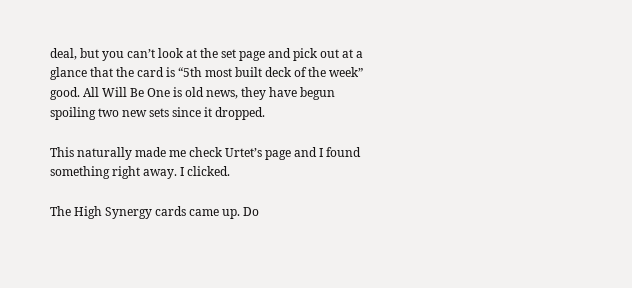deal, but you can’t look at the set page and pick out at a glance that the card is “5th most built deck of the week” good. All Will Be One is old news, they have begun spoiling two new sets since it dropped.

This naturally made me check Urtet’s page and I found something right away. I clicked.

The High Synergy cards came up. Do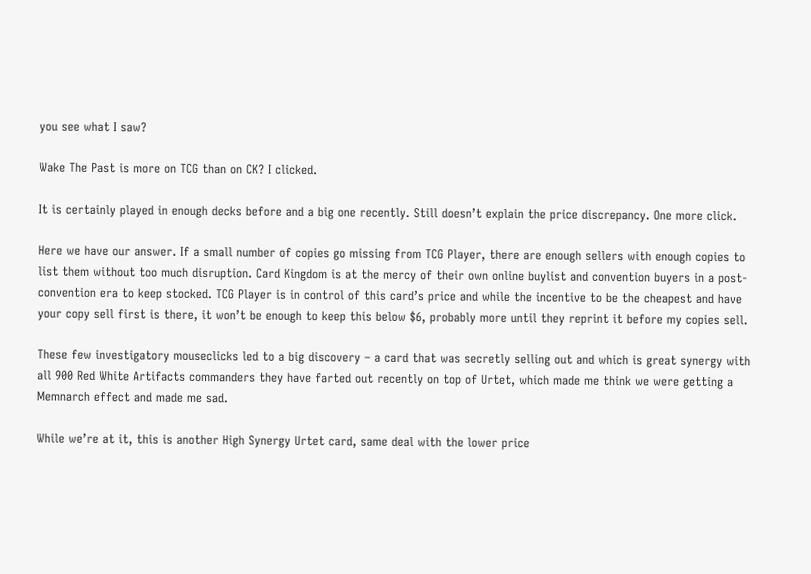you see what I saw?

Wake The Past is more on TCG than on CK? I clicked.

It is certainly played in enough decks before and a big one recently. Still doesn’t explain the price discrepancy. One more click.

Here we have our answer. If a small number of copies go missing from TCG Player, there are enough sellers with enough copies to list them without too much disruption. Card Kingdom is at the mercy of their own online buylist and convention buyers in a post-convention era to keep stocked. TCG Player is in control of this card’s price and while the incentive to be the cheapest and have your copy sell first is there, it won’t be enough to keep this below $6, probably more until they reprint it before my copies sell.

These few investigatory mouseclicks led to a big discovery – a card that was secretly selling out and which is great synergy with all 900 Red White Artifacts commanders they have farted out recently on top of Urtet, which made me think we were getting a Memnarch effect and made me sad.

While we’re at it, this is another High Synergy Urtet card, same deal with the lower price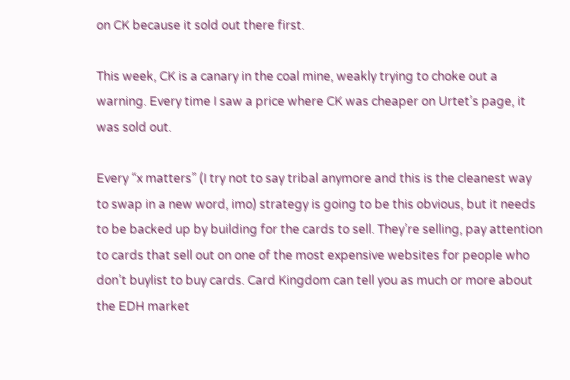on CK because it sold out there first.

This week, CK is a canary in the coal mine, weakly trying to choke out a warning. Every time I saw a price where CK was cheaper on Urtet’s page, it was sold out.

Every “x matters” (I try not to say tribal anymore and this is the cleanest way to swap in a new word, imo) strategy is going to be this obvious, but it needs to be backed up by building for the cards to sell. They’re selling, pay attention to cards that sell out on one of the most expensive websites for people who don’t buylist to buy cards. Card Kingdom can tell you as much or more about the EDH market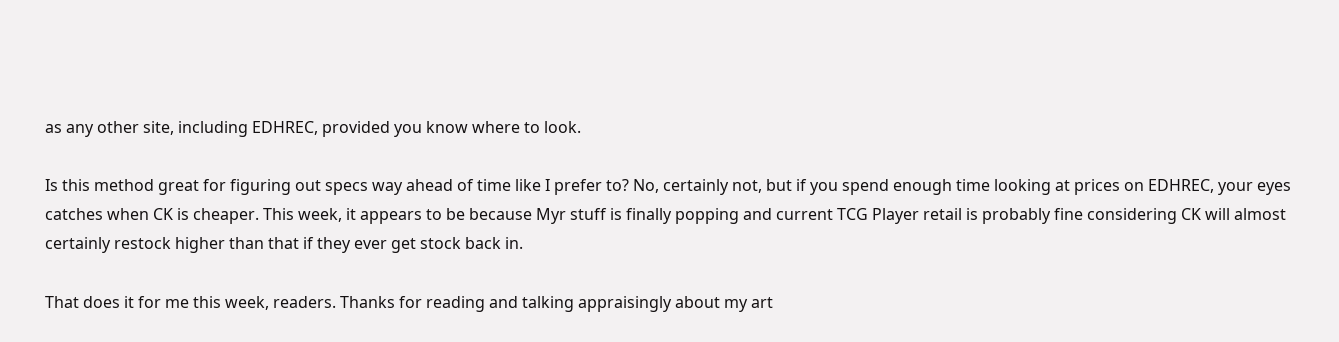as any other site, including EDHREC, provided you know where to look.

Is this method great for figuring out specs way ahead of time like I prefer to? No, certainly not, but if you spend enough time looking at prices on EDHREC, your eyes catches when CK is cheaper. This week, it appears to be because Myr stuff is finally popping and current TCG Player retail is probably fine considering CK will almost certainly restock higher than that if they ever get stock back in.

That does it for me this week, readers. Thanks for reading and talking appraisingly about my art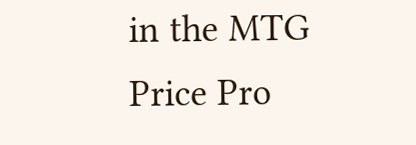in the MTG Price Pro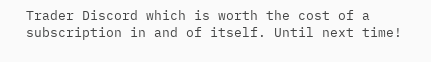Trader Discord which is worth the cost of a subscription in and of itself. Until next time!